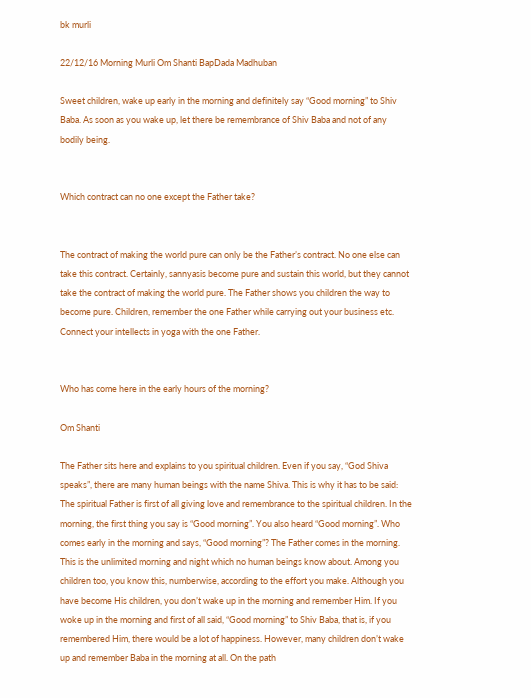bk murli

22/12/16 Morning Murli Om Shanti BapDada Madhuban

Sweet children, wake up early in the morning and definitely say “Good morning” to Shiv Baba. As soon as you wake up, let there be remembrance of Shiv Baba and not of any bodily being.


Which contract can no one except the Father take?


The contract of making the world pure can only be the Father’s contract. No one else can take this contract. Certainly, sannyasis become pure and sustain this world, but they cannot take the contract of making the world pure. The Father shows you children the way to become pure. Children, remember the one Father while carrying out your business etc. Connect your intellects in yoga with the one Father.


Who has come here in the early hours of the morning?

Om Shanti

The Father sits here and explains to you spiritual children. Even if you say, “God Shiva speaks”, there are many human beings with the name Shiva. This is why it has to be said: The spiritual Father is first of all giving love and remembrance to the spiritual children. In the morning, the first thing you say is “Good morning”. You also heard “Good morning”. Who comes early in the morning and says, “Good morning”? The Father comes in the morning. This is the unlimited morning and night which no human beings know about. Among you children too, you know this, numberwise, according to the effort you make. Although you have become His children, you don’t wake up in the morning and remember Him. If you woke up in the morning and first of all said, “Good morning” to Shiv Baba, that is, if you remembered Him, there would be a lot of happiness. However, many children don’t wake up and remember Baba in the morning at all. On the path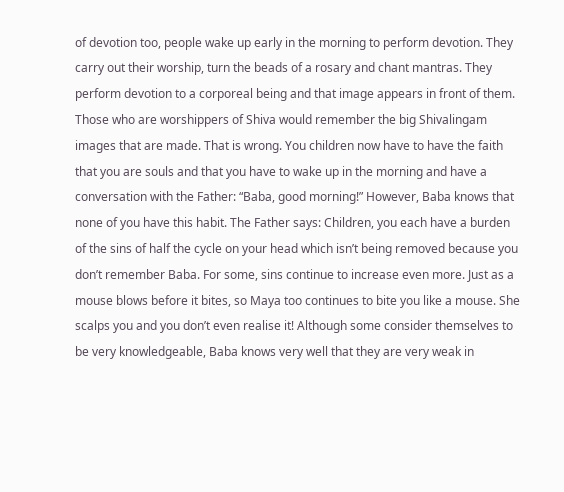of devotion too, people wake up early in the morning to perform devotion. They carry out their worship, turn the beads of a rosary and chant mantras. They perform devotion to a corporeal being and that image appears in front of them. Those who are worshippers of Shiva would remember the big Shivalingam images that are made. That is wrong. You children now have to have the faith that you are souls and that you have to wake up in the morning and have a conversation with the Father: “Baba, good morning!” However, Baba knows that none of you have this habit. The Father says: Children, you each have a burden of the sins of half the cycle on your head which isn’t being removed because you don’t remember Baba. For some, sins continue to increase even more. Just as a mouse blows before it bites, so Maya too continues to bite you like a mouse. She scalps you and you don’t even realise it! Although some consider themselves to be very knowledgeable, Baba knows very well that they are very weak in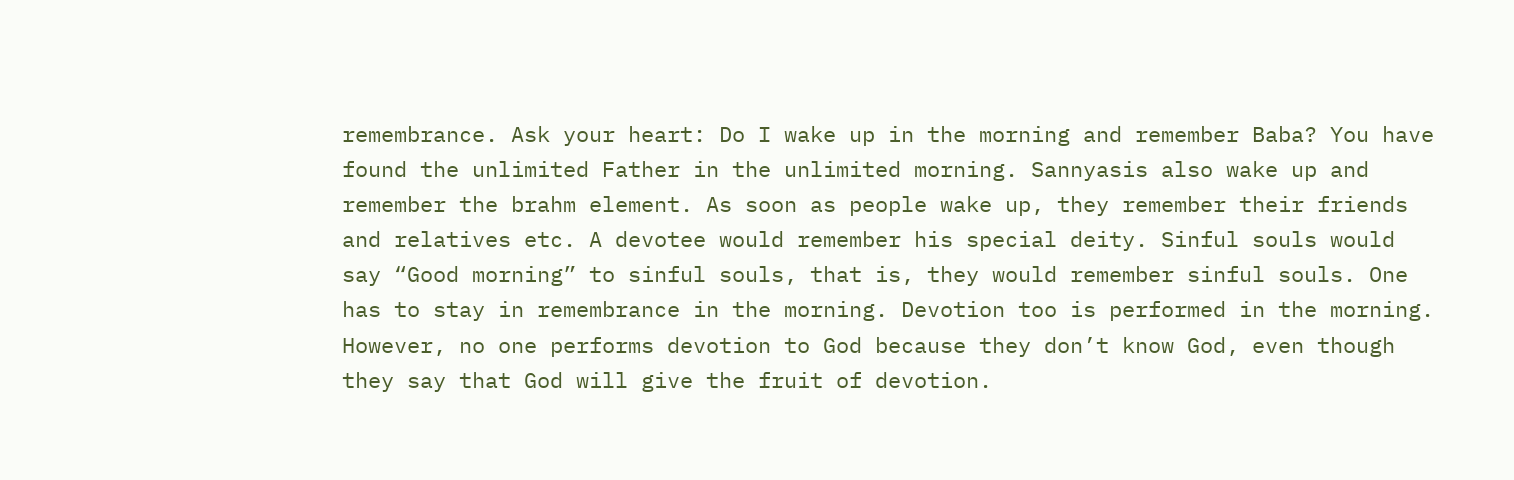remembrance. Ask your heart: Do I wake up in the morning and remember Baba? You have found the unlimited Father in the unlimited morning. Sannyasis also wake up and remember the brahm element. As soon as people wake up, they remember their friends and relatives etc. A devotee would remember his special deity. Sinful souls would say “Good morning” to sinful souls, that is, they would remember sinful souls. One has to stay in remembrance in the morning. Devotion too is performed in the morning. However, no one performs devotion to God because they don’t know God, even though they say that God will give the fruit of devotion.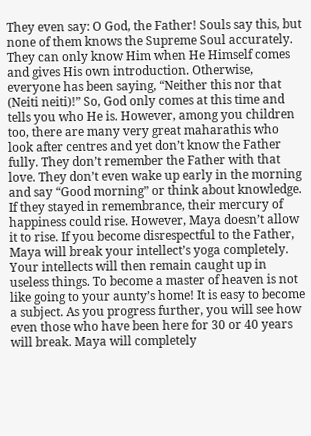They even say: O God, the Father! Souls say this, but none of them knows the Supreme Soul accurately. They can only know Him when He Himself comes and gives His own introduction. Otherwise, everyone has been saying, “Neither this nor that (Neiti neiti)!” So, God only comes at this time and tells you who He is. However, among you children too, there are many very great maharathis who look after centres and yet don’t know the Father fully. They don’t remember the Father with that love. They don’t even wake up early in the morning and say “Good morning” or think about knowledge. If they stayed in remembrance, their mercury of happiness could rise. However, Maya doesn’t allow it to rise. If you become disrespectful to the Father, Maya will break your intellect’s yoga completely. Your intellects will then remain caught up in useless things. To become a master of heaven is not like going to your aunty’s home! It is easy to become a subject. As you progress further, you will see how even those who have been here for 30 or 40 years will break. Maya will completely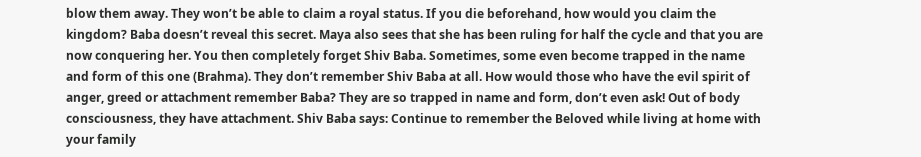blow them away. They won’t be able to claim a royal status. If you die beforehand, how would you claim the kingdom? Baba doesn’t reveal this secret. Maya also sees that she has been ruling for half the cycle and that you are now conquering her. You then completely forget Shiv Baba. Sometimes, some even become trapped in the name and form of this one (Brahma). They don’t remember Shiv Baba at all. How would those who have the evil spirit of anger, greed or attachment remember Baba? They are so trapped in name and form, don’t even ask! Out of body consciousness, they have attachment. Shiv Baba says: Continue to remember the Beloved while living at home with your family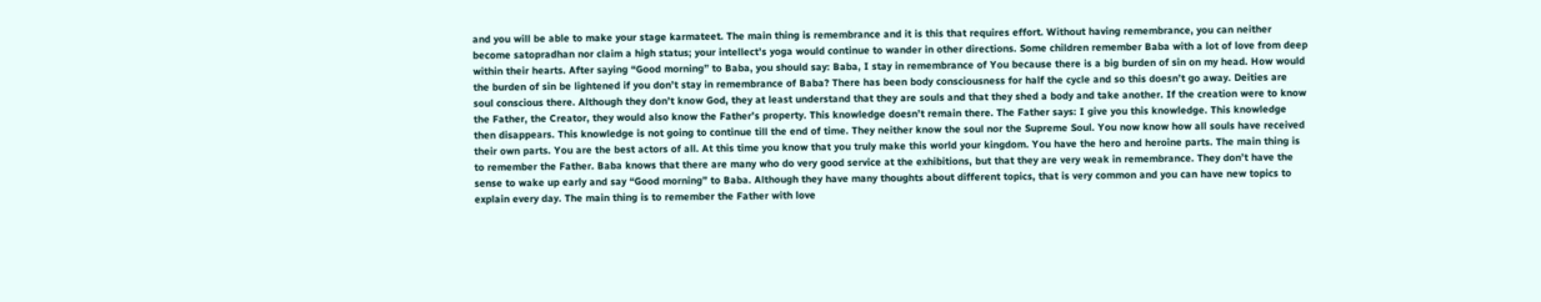and you will be able to make your stage karmateet. The main thing is remembrance and it is this that requires effort. Without having remembrance, you can neither become satopradhan nor claim a high status; your intellect’s yoga would continue to wander in other directions. Some children remember Baba with a lot of love from deep within their hearts. After saying “Good morning” to Baba, you should say: Baba, I stay in remembrance of You because there is a big burden of sin on my head. How would the burden of sin be lightened if you don’t stay in remembrance of Baba? There has been body consciousness for half the cycle and so this doesn’t go away. Deities are soul conscious there. Although they don’t know God, they at least understand that they are souls and that they shed a body and take another. If the creation were to know the Father, the Creator, they would also know the Father’s property. This knowledge doesn’t remain there. The Father says: I give you this knowledge. This knowledge then disappears. This knowledge is not going to continue till the end of time. They neither know the soul nor the Supreme Soul. You now know how all souls have received their own parts. You are the best actors of all. At this time you know that you truly make this world your kingdom. You have the hero and heroine parts. The main thing is to remember the Father. Baba knows that there are many who do very good service at the exhibitions, but that they are very weak in remembrance. They don’t have the sense to wake up early and say “Good morning” to Baba. Although they have many thoughts about different topics, that is very common and you can have new topics to explain every day. The main thing is to remember the Father with love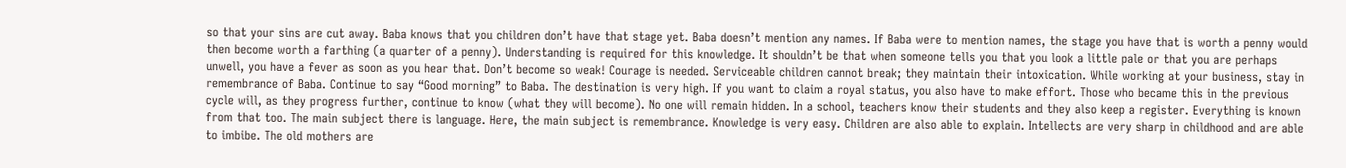so that your sins are cut away. Baba knows that you children don’t have that stage yet. Baba doesn’t mention any names. If Baba were to mention names, the stage you have that is worth a penny would then become worth a farthing (a quarter of a penny). Understanding is required for this knowledge. It shouldn’t be that when someone tells you that you look a little pale or that you are perhaps unwell, you have a fever as soon as you hear that. Don’t become so weak! Courage is needed. Serviceable children cannot break; they maintain their intoxication. While working at your business, stay in remembrance of Baba. Continue to say “Good morning” to Baba. The destination is very high. If you want to claim a royal status, you also have to make effort. Those who became this in the previous cycle will, as they progress further, continue to know (what they will become). No one will remain hidden. In a school, teachers know their students and they also keep a register. Everything is known from that too. The main subject there is language. Here, the main subject is remembrance. Knowledge is very easy. Children are also able to explain. Intellects are very sharp in childhood and are able to imbibe. The old mothers are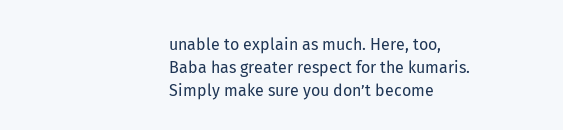unable to explain as much. Here, too, Baba has greater respect for the kumaris. Simply make sure you don’t become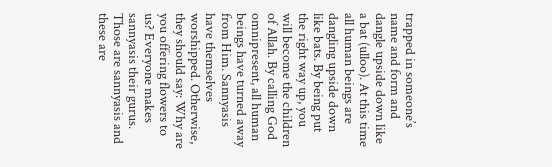trapped in someone’s name and form and dangle upside down like a bat (ulloo). At this time all human beings are dangling upside down like bats. By being put the right way up, you will become the children of Allah. By calling God omnipresent, all human beings have turned away from Him. Sannyasis have themselves worshipped. Otherwise, they should say: Why are you offering flowers to us? Everyone makes sannyasis their gurus. Those are sannyasis and these are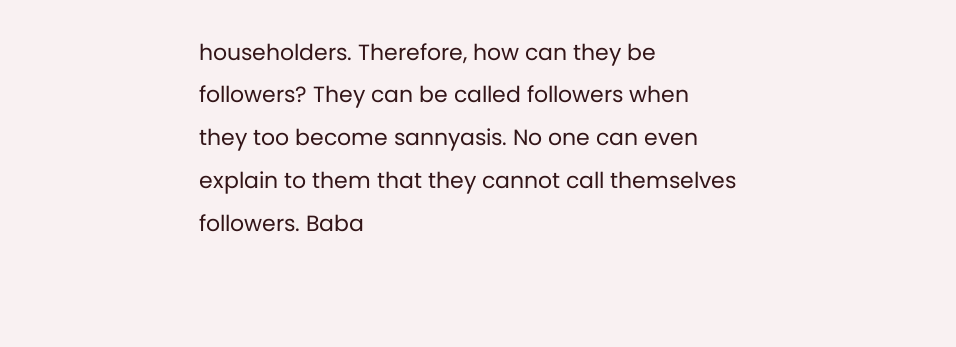householders. Therefore, how can they be followers? They can be called followers when they too become sannyasis. No one can even explain to them that they cannot call themselves followers. Baba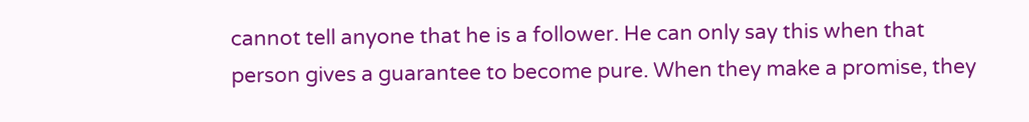cannot tell anyone that he is a follower. He can only say this when that person gives a guarantee to become pure. When they make a promise, they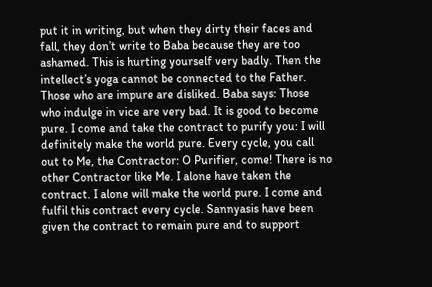put it in writing, but when they dirty their faces and fall, they don’t write to Baba because they are too ashamed. This is hurting yourself very badly. Then the intellect’s yoga cannot be connected to the Father. Those who are impure are disliked. Baba says: Those who indulge in vice are very bad. It is good to become pure. I come and take the contract to purify you: I will definitely make the world pure. Every cycle, you call out to Me, the Contractor: O Purifier, come! There is no other Contractor like Me. I alone have taken the contract. I alone will make the world pure. I come and fulfil this contract every cycle. Sannyasis have been given the contract to remain pure and to support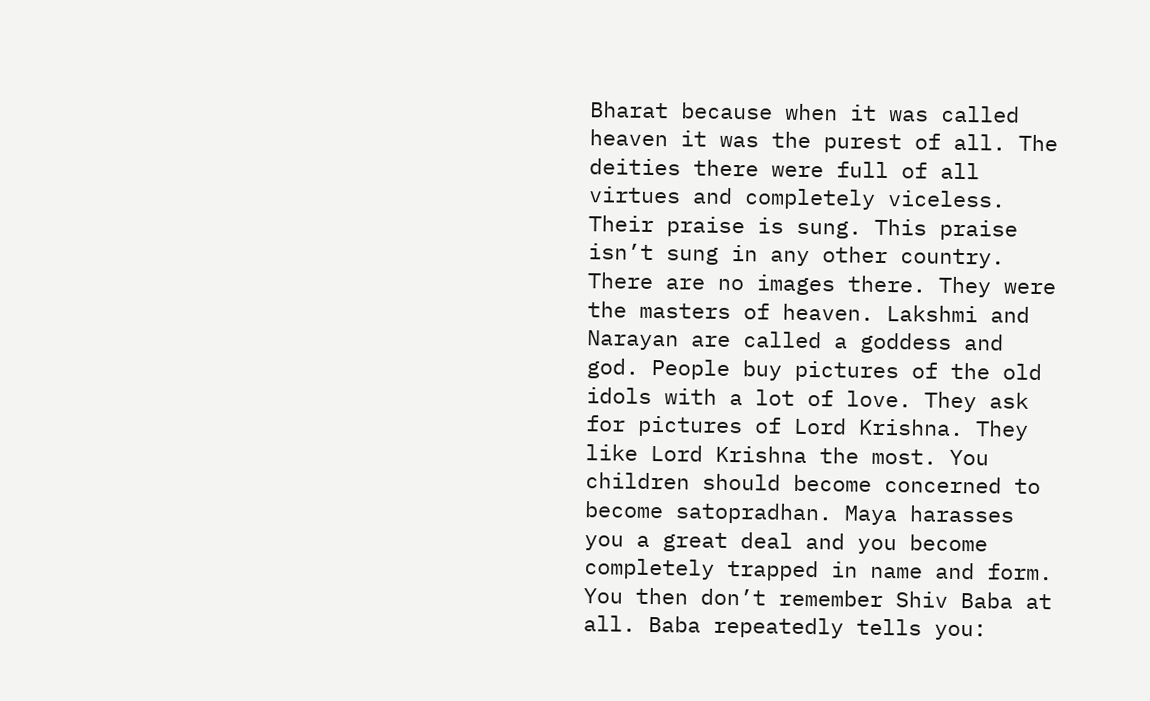Bharat because when it was called heaven it was the purest of all. The deities there were full of all virtues and completely viceless. Their praise is sung. This praise isn’t sung in any other country. There are no images there. They were the masters of heaven. Lakshmi and Narayan are called a goddess and god. People buy pictures of the old idols with a lot of love. They ask for pictures of Lord Krishna. They like Lord Krishna the most. You children should become concerned to become satopradhan. Maya harasses you a great deal and you become completely trapped in name and form. You then don’t remember Shiv Baba at all. Baba repeatedly tells you: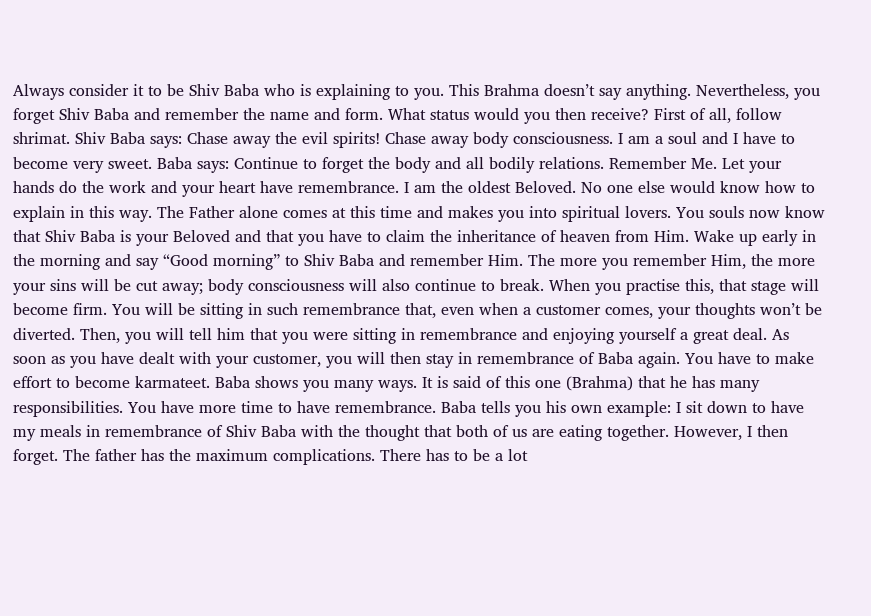Always consider it to be Shiv Baba who is explaining to you. This Brahma doesn’t say anything. Nevertheless, you forget Shiv Baba and remember the name and form. What status would you then receive? First of all, follow shrimat. Shiv Baba says: Chase away the evil spirits! Chase away body consciousness. I am a soul and I have to become very sweet. Baba says: Continue to forget the body and all bodily relations. Remember Me. Let your hands do the work and your heart have remembrance. I am the oldest Beloved. No one else would know how to explain in this way. The Father alone comes at this time and makes you into spiritual lovers. You souls now know that Shiv Baba is your Beloved and that you have to claim the inheritance of heaven from Him. Wake up early in the morning and say “Good morning” to Shiv Baba and remember Him. The more you remember Him, the more your sins will be cut away; body consciousness will also continue to break. When you practise this, that stage will become firm. You will be sitting in such remembrance that, even when a customer comes, your thoughts won’t be diverted. Then, you will tell him that you were sitting in remembrance and enjoying yourself a great deal. As soon as you have dealt with your customer, you will then stay in remembrance of Baba again. You have to make effort to become karmateet. Baba shows you many ways. It is said of this one (Brahma) that he has many responsibilities. You have more time to have remembrance. Baba tells you his own example: I sit down to have my meals in remembrance of Shiv Baba with the thought that both of us are eating together. However, I then forget. The father has the maximum complications. There has to be a lot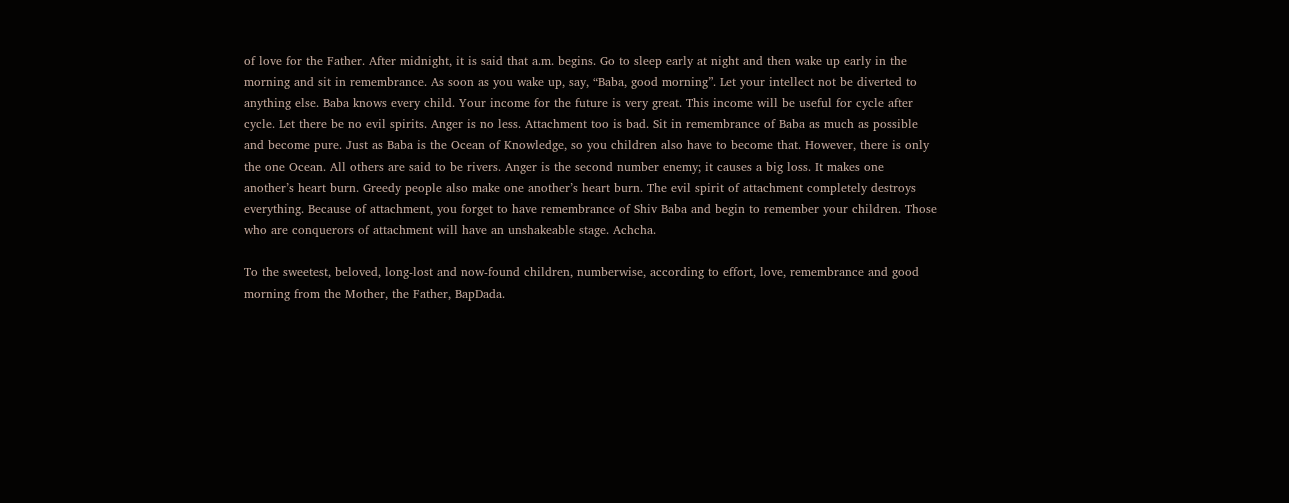of love for the Father. After midnight, it is said that a.m. begins. Go to sleep early at night and then wake up early in the morning and sit in remembrance. As soon as you wake up, say, “Baba, good morning”. Let your intellect not be diverted to anything else. Baba knows every child. Your income for the future is very great. This income will be useful for cycle after cycle. Let there be no evil spirits. Anger is no less. Attachment too is bad. Sit in remembrance of Baba as much as possible and become pure. Just as Baba is the Ocean of Knowledge, so you children also have to become that. However, there is only the one Ocean. All others are said to be rivers. Anger is the second number enemy; it causes a big loss. It makes one another’s heart burn. Greedy people also make one another’s heart burn. The evil spirit of attachment completely destroys everything. Because of attachment, you forget to have remembrance of Shiv Baba and begin to remember your children. Those who are conquerors of attachment will have an unshakeable stage. Achcha.

To the sweetest, beloved, long-lost and now-found children, numberwise, according to effort, love, remembrance and good morning from the Mother, the Father, BapDada.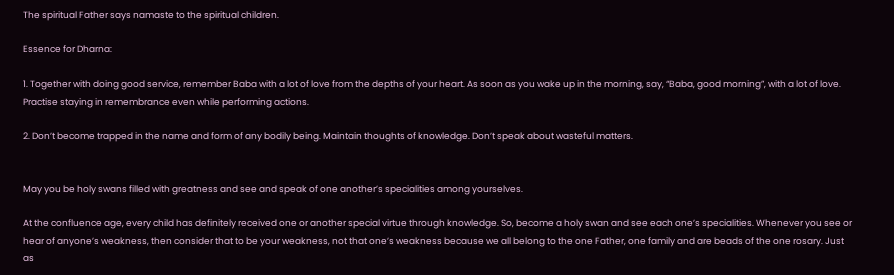The spiritual Father says namaste to the spiritual children.

Essence for Dharna:

1. Together with doing good service, remember Baba with a lot of love from the depths of your heart. As soon as you wake up in the morning, say, “Baba, good morning”, with a lot of love. Practise staying in remembrance even while performing actions.

2. Don’t become trapped in the name and form of any bodily being. Maintain thoughts of knowledge. Don’t speak about wasteful matters.


May you be holy swans filled with greatness and see and speak of one another’s specialities among yourselves.

At the confluence age, every child has definitely received one or another special virtue through knowledge. So, become a holy swan and see each one’s specialities. Whenever you see or hear of anyone’s weakness, then consider that to be your weakness, not that one’s weakness because we all belong to the one Father, one family and are beads of the one rosary. Just as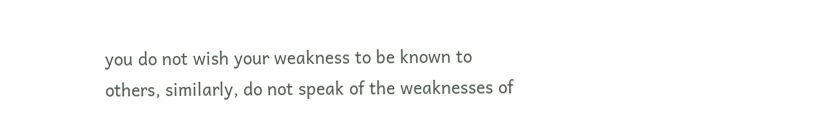you do not wish your weakness to be known to others, similarly, do not speak of the weaknesses of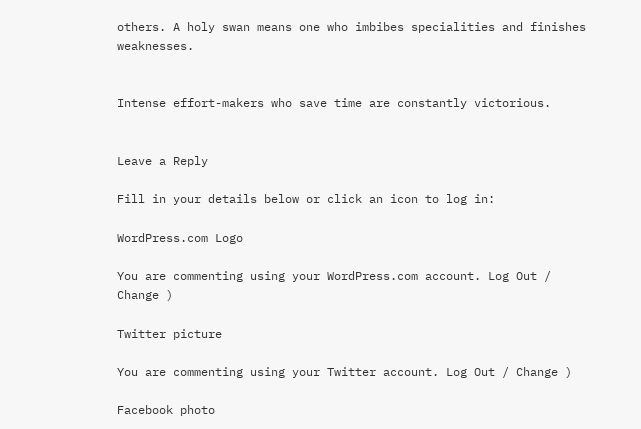others. A holy swan means one who imbibes specialities and finishes weaknesses.


Intense effort-makers who save time are constantly victorious.


Leave a Reply

Fill in your details below or click an icon to log in:

WordPress.com Logo

You are commenting using your WordPress.com account. Log Out / Change )

Twitter picture

You are commenting using your Twitter account. Log Out / Change )

Facebook photo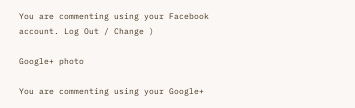You are commenting using your Facebook account. Log Out / Change )

Google+ photo

You are commenting using your Google+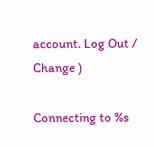account. Log Out / Change )

Connecting to %s